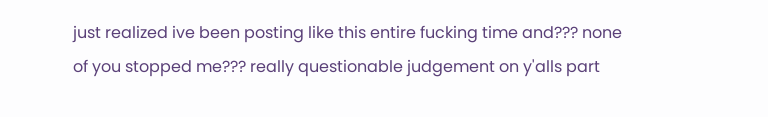just realized ive been posting like this entire fucking time and??? none of you stopped me??? really questionable judgement on y'alls part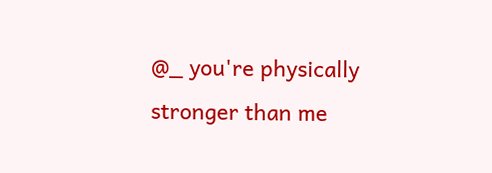@_ you're physically stronger than me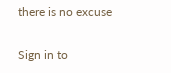there is no excuse

Sign in to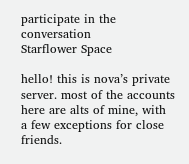participate in the conversation
Starflower Space

hello! this is nova’s private server. most of the accounts here are alts of mine, with a few exceptions for close friends.